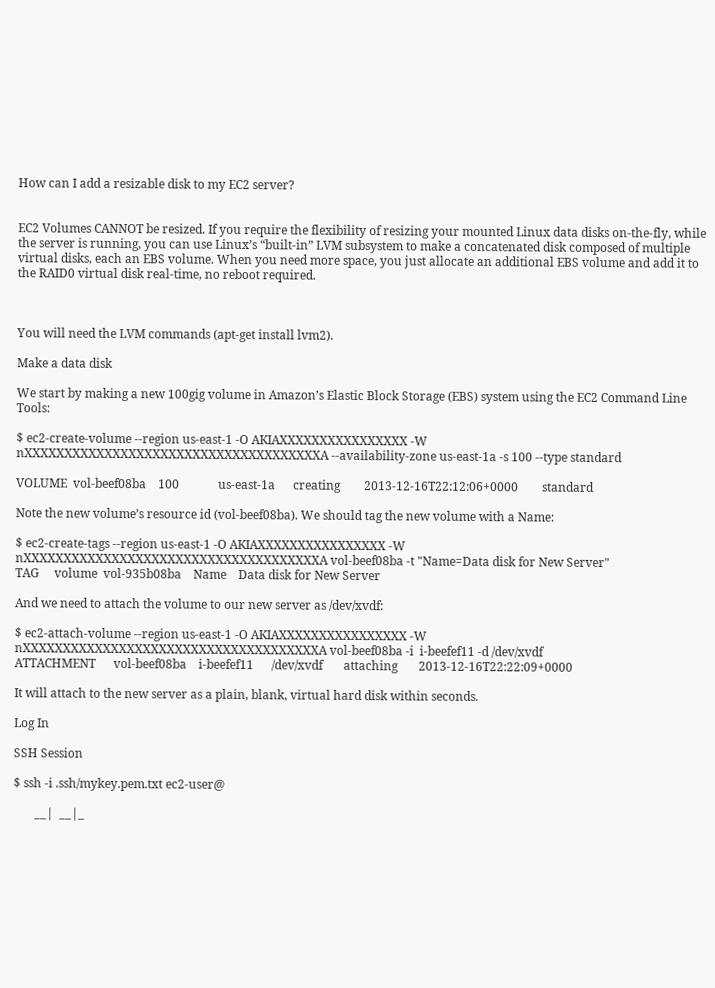How can I add a resizable disk to my EC2 server?


EC2 Volumes CANNOT be resized. If you require the flexibility of resizing your mounted Linux data disks on-the-fly, while the server is running, you can use Linux’s “built-in” LVM subsystem to make a concatenated disk composed of multiple virtual disks, each an EBS volume. When you need more space, you just allocate an additional EBS volume and add it to the RAID0 virtual disk real-time, no reboot required.



You will need the LVM commands (apt-get install lvm2).

Make a data disk

We start by making a new 100gig volume in Amazon’s Elastic Block Storage (EBS) system using the EC2 Command Line Tools:

$ ec2-create-volume --region us-east-1 -O AKIAXXXXXXXXXXXXXXXX -W nXXXXXXXXXXXXXXXXXXXXXXXXXXXXXXXXXXXXXA --availability-zone us-east-1a -s 100 --type standard

VOLUME  vol-beef08ba    100             us-east-1a      creating        2013-12-16T22:12:06+0000        standard

Note the new volume’s resource id (vol-beef08ba). We should tag the new volume with a Name:

$ ec2-create-tags --region us-east-1 -O AKIAXXXXXXXXXXXXXXXX -W nXXXXXXXXXXXXXXXXXXXXXXXXXXXXXXXXXXXXXA vol-beef08ba -t "Name=Data disk for New Server"
TAG     volume  vol-935b08ba    Name    Data disk for New Server

And we need to attach the volume to our new server as /dev/xvdf:

$ ec2-attach-volume --region us-east-1 -O AKIAXXXXXXXXXXXXXXXX -W nXXXXXXXXXXXXXXXXXXXXXXXXXXXXXXXXXXXXXA vol-beef08ba -i  i-beefef11 -d /dev/xvdf
ATTACHMENT      vol-beef08ba    i-beefef11      /dev/xvdf       attaching       2013-12-16T22:22:09+0000

It will attach to the new server as a plain, blank, virtual hard disk within seconds.

Log In

SSH Session

$ ssh -i .ssh/mykey.pem.txt ec2-user@

       __|  __|_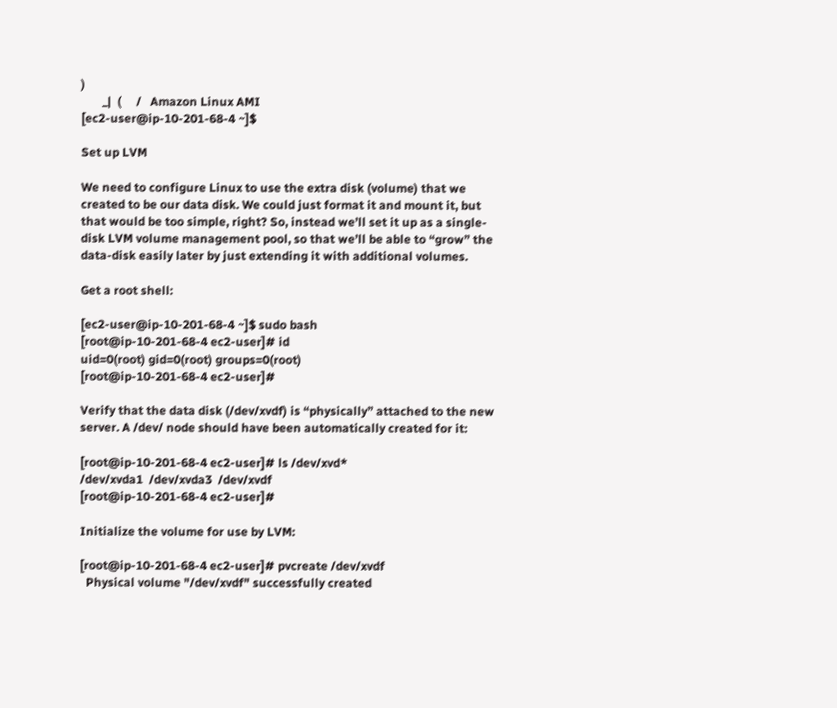)
       _|  (     /   Amazon Linux AMI
[ec2-user@ip-10-201-68-4 ~]$

Set up LVM

We need to configure Linux to use the extra disk (volume) that we created to be our data disk. We could just format it and mount it, but that would be too simple, right? So, instead we’ll set it up as a single-disk LVM volume management pool, so that we’ll be able to “grow” the data-disk easily later by just extending it with additional volumes.

Get a root shell:

[ec2-user@ip-10-201-68-4 ~]$ sudo bash
[root@ip-10-201-68-4 ec2-user]# id
uid=0(root) gid=0(root) groups=0(root)
[root@ip-10-201-68-4 ec2-user]#

Verify that the data disk (/dev/xvdf) is “physically” attached to the new server. A /dev/ node should have been automatically created for it:

[root@ip-10-201-68-4 ec2-user]# ls /dev/xvd*
/dev/xvda1  /dev/xvda3  /dev/xvdf
[root@ip-10-201-68-4 ec2-user]#

Initialize the volume for use by LVM:

[root@ip-10-201-68-4 ec2-user]# pvcreate /dev/xvdf
  Physical volume "/dev/xvdf" successfully created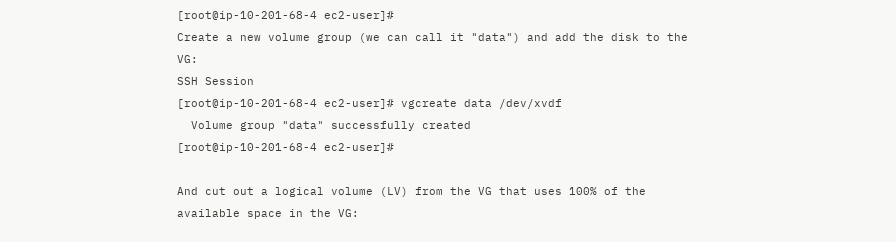[root@ip-10-201-68-4 ec2-user]#
Create a new volume group (we can call it "data") and add the disk to the VG:
SSH Session
[root@ip-10-201-68-4 ec2-user]# vgcreate data /dev/xvdf
  Volume group "data" successfully created
[root@ip-10-201-68-4 ec2-user]#

And cut out a logical volume (LV) from the VG that uses 100% of the available space in the VG: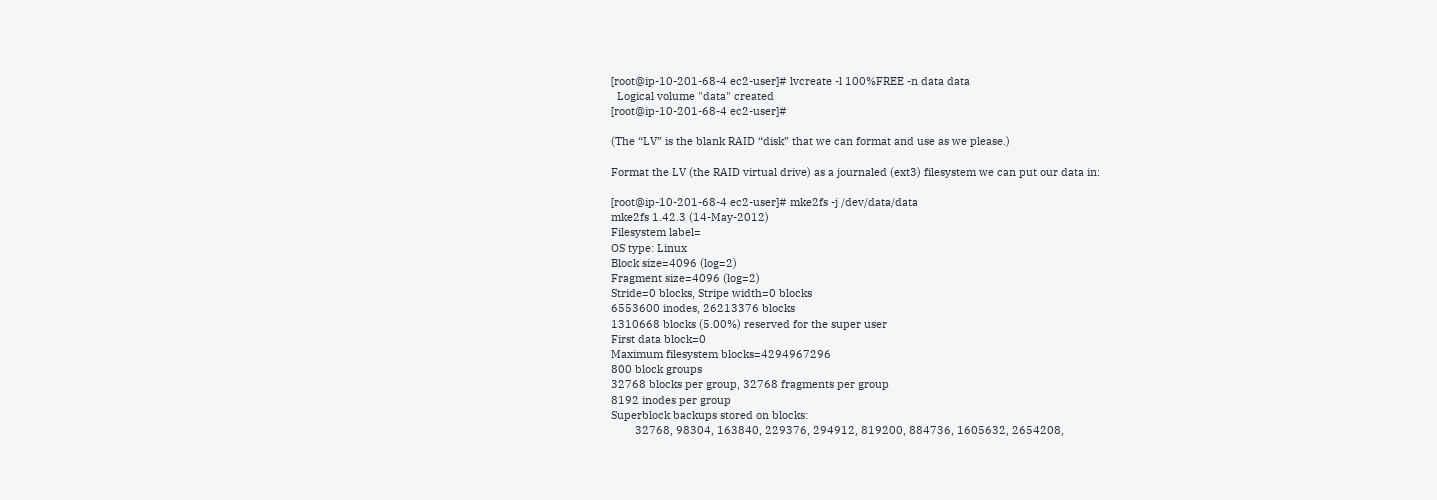[root@ip-10-201-68-4 ec2-user]# lvcreate -l 100%FREE -n data data
  Logical volume "data" created
[root@ip-10-201-68-4 ec2-user]#

(The “LV” is the blank RAID “disk” that we can format and use as we please.)

Format the LV (the RAID virtual drive) as a journaled (ext3) filesystem we can put our data in:

[root@ip-10-201-68-4 ec2-user]# mke2fs -j /dev/data/data
mke2fs 1.42.3 (14-May-2012)
Filesystem label=
OS type: Linux
Block size=4096 (log=2)
Fragment size=4096 (log=2)
Stride=0 blocks, Stripe width=0 blocks
6553600 inodes, 26213376 blocks
1310668 blocks (5.00%) reserved for the super user
First data block=0
Maximum filesystem blocks=4294967296
800 block groups
32768 blocks per group, 32768 fragments per group
8192 inodes per group
Superblock backups stored on blocks:
        32768, 98304, 163840, 229376, 294912, 819200, 884736, 1605632, 2654208,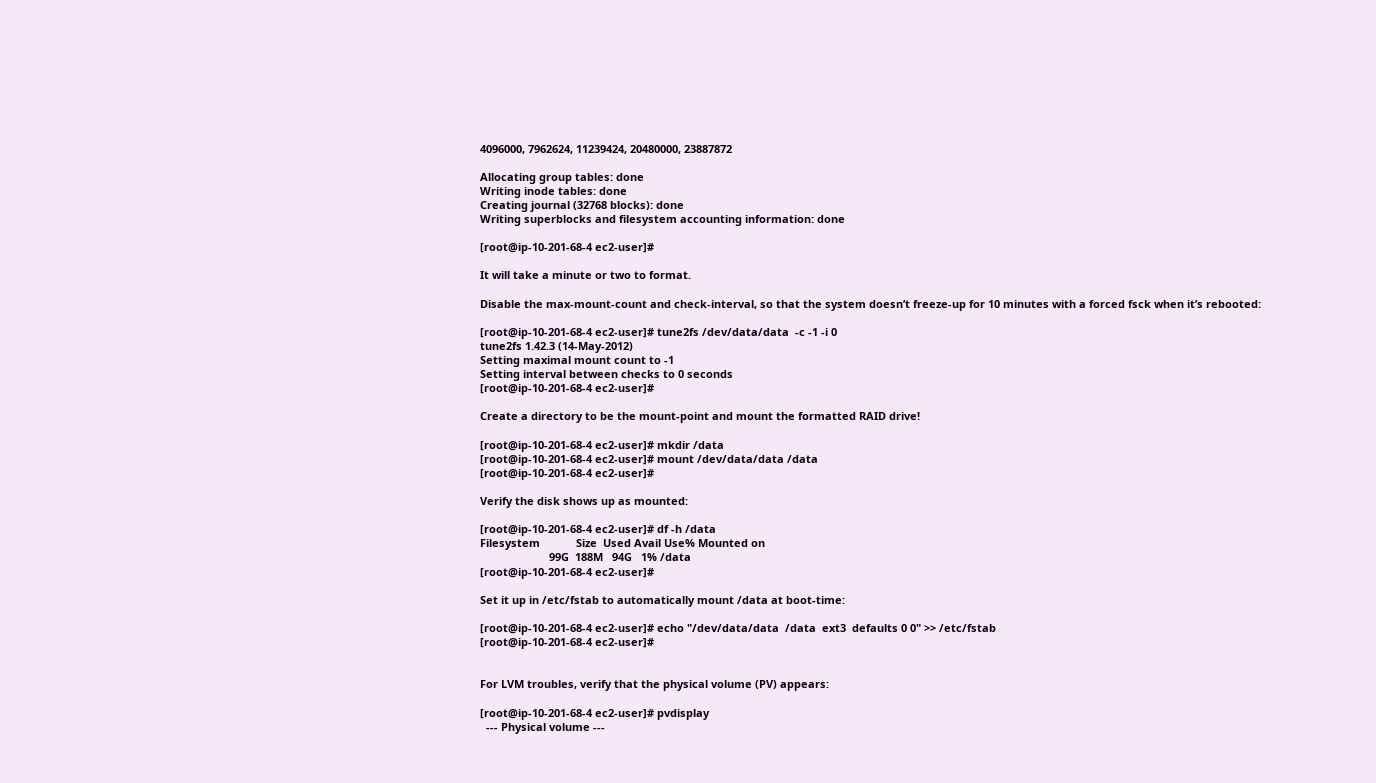4096000, 7962624, 11239424, 20480000, 23887872

Allocating group tables: done
Writing inode tables: done
Creating journal (32768 blocks): done
Writing superblocks and filesystem accounting information: done

[root@ip-10-201-68-4 ec2-user]#

It will take a minute or two to format.

Disable the max-mount-count and check-interval, so that the system doesn’t freeze-up for 10 minutes with a forced fsck when it’s rebooted:

[root@ip-10-201-68-4 ec2-user]# tune2fs /dev/data/data  -c -1 -i 0
tune2fs 1.42.3 (14-May-2012)
Setting maximal mount count to -1
Setting interval between checks to 0 seconds
[root@ip-10-201-68-4 ec2-user]#

Create a directory to be the mount-point and mount the formatted RAID drive!

[root@ip-10-201-68-4 ec2-user]# mkdir /data
[root@ip-10-201-68-4 ec2-user]# mount /dev/data/data /data
[root@ip-10-201-68-4 ec2-user]#

Verify the disk shows up as mounted:

[root@ip-10-201-68-4 ec2-user]# df -h /data
Filesystem            Size  Used Avail Use% Mounted on
                       99G  188M   94G   1% /data
[root@ip-10-201-68-4 ec2-user]#

Set it up in /etc/fstab to automatically mount /data at boot-time:

[root@ip-10-201-68-4 ec2-user]# echo "/dev/data/data  /data  ext3  defaults 0 0" >> /etc/fstab
[root@ip-10-201-68-4 ec2-user]#


For LVM troubles, verify that the physical volume (PV) appears:

[root@ip-10-201-68-4 ec2-user]# pvdisplay
  --- Physical volume ---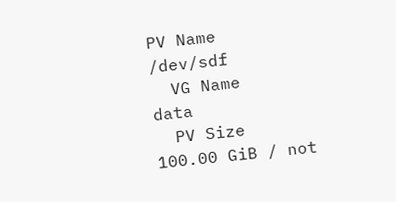PV Name               /dev/sdf
  VG Name               data
  PV Size               100.00 GiB / not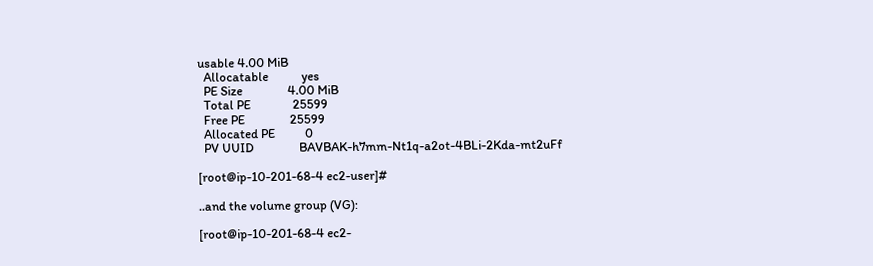usable 4.00 MiB
  Allocatable           yes
  PE Size               4.00 MiB
  Total PE              25599
  Free PE               25599
  Allocated PE          0
  PV UUID               BAVBAK-h7mm-Nt1q-a2ot-4BLi-2Kda-mt2uFf

[root@ip-10-201-68-4 ec2-user]#

..and the volume group (VG):

[root@ip-10-201-68-4 ec2-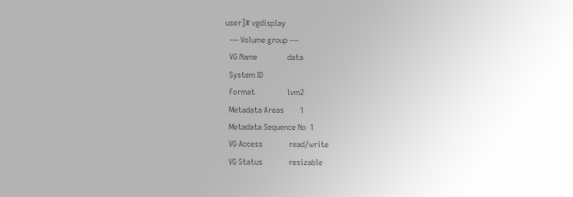user]# vgdisplay
  --- Volume group ---
  VG Name               data
  System ID
  Format                lvm2
  Metadata Areas        1
  Metadata Sequence No  1
  VG Access             read/write
  VG Status             resizable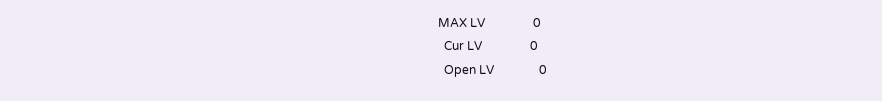MAX LV                0
  Cur LV                0
  Open LV               0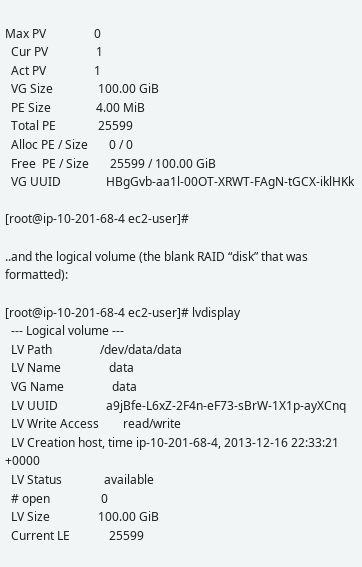Max PV                0
  Cur PV                1
  Act PV                1
  VG Size               100.00 GiB
  PE Size               4.00 MiB
  Total PE              25599
  Alloc PE / Size       0 / 0
  Free  PE / Size       25599 / 100.00 GiB
  VG UUID               HBgGvb-aa1l-00OT-XRWT-FAgN-tGCX-iklHKk

[root@ip-10-201-68-4 ec2-user]#

..and the logical volume (the blank RAID “disk” that was formatted):

[root@ip-10-201-68-4 ec2-user]# lvdisplay
  --- Logical volume ---
  LV Path                /dev/data/data
  LV Name                data
  VG Name                data
  LV UUID                a9jBfe-L6xZ-2F4n-eF73-sBrW-1X1p-ayXCnq
  LV Write Access        read/write
  LV Creation host, time ip-10-201-68-4, 2013-12-16 22:33:21 +0000
  LV Status              available
  # open                 0
  LV Size                100.00 GiB
  Current LE             25599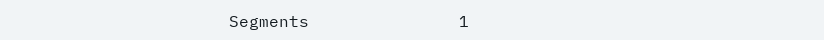Segments               1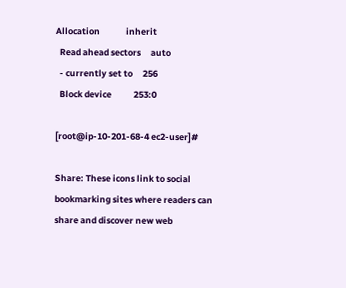Allocation             inherit
  Read ahead sectors     auto
  - currently set to     256
  Block device           253:0

[root@ip-10-201-68-4 ec2-user]#

Share: These icons link to social bookmarking sites where readers can share and discover new web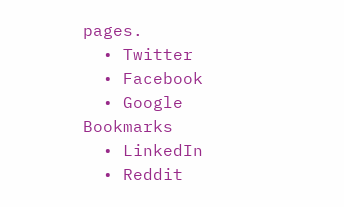pages.
  • Twitter
  • Facebook
  • Google Bookmarks
  • LinkedIn
  • Reddit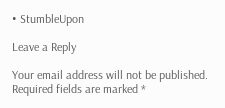• StumbleUpon

Leave a Reply

Your email address will not be published. Required fields are marked *